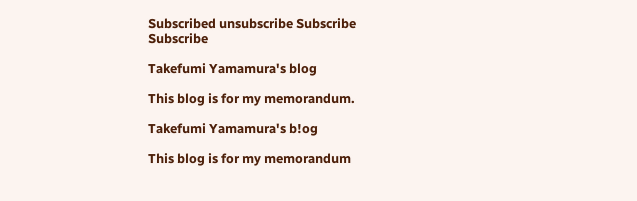Subscribed unsubscribe Subscribe Subscribe

Takefumi Yamamura's blog

This blog is for my memorandum.

Takefumi Yamamura's b!og

This blog is for my memorandum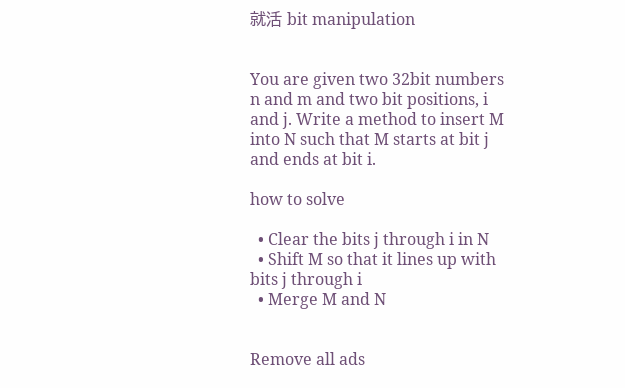就活 bit manipulation


You are given two 32bit numbers n and m and two bit positions, i and j. Write a method to insert M into N such that M starts at bit j and ends at bit i.

how to solve

  • Clear the bits j through i in N
  • Shift M so that it lines up with bits j through i
  • Merge M and N


Remove all ads